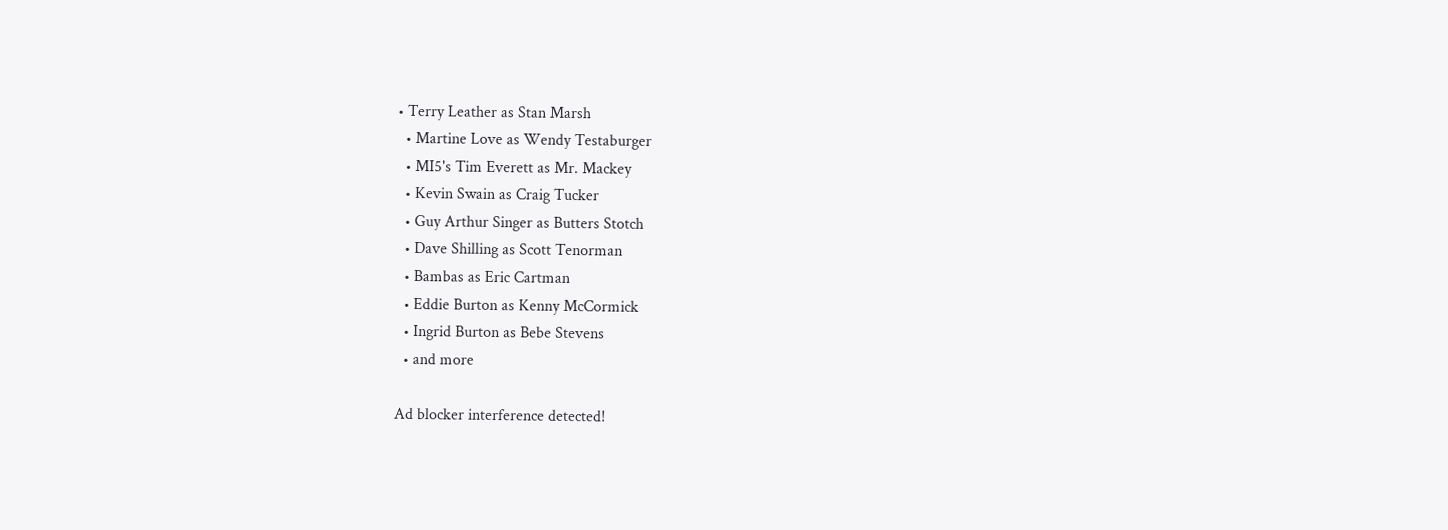• Terry Leather as Stan Marsh
  • Martine Love as Wendy Testaburger
  • MI5's Tim Everett as Mr. Mackey
  • Kevin Swain as Craig Tucker
  • Guy Arthur Singer as Butters Stotch
  • Dave Shilling as Scott Tenorman
  • Bambas as Eric Cartman
  • Eddie Burton as Kenny McCormick
  • Ingrid Burton as Bebe Stevens
  • and more

Ad blocker interference detected!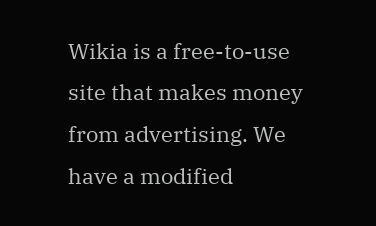Wikia is a free-to-use site that makes money from advertising. We have a modified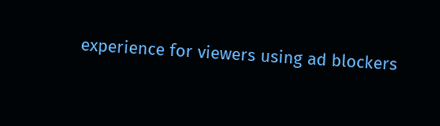experience for viewers using ad blockers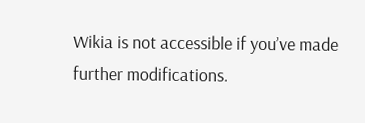Wikia is not accessible if you’ve made further modifications.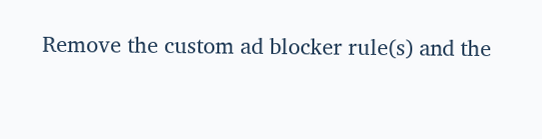Remove the custom ad blocker rule(s) and the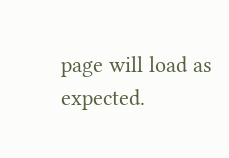page will load as expected.